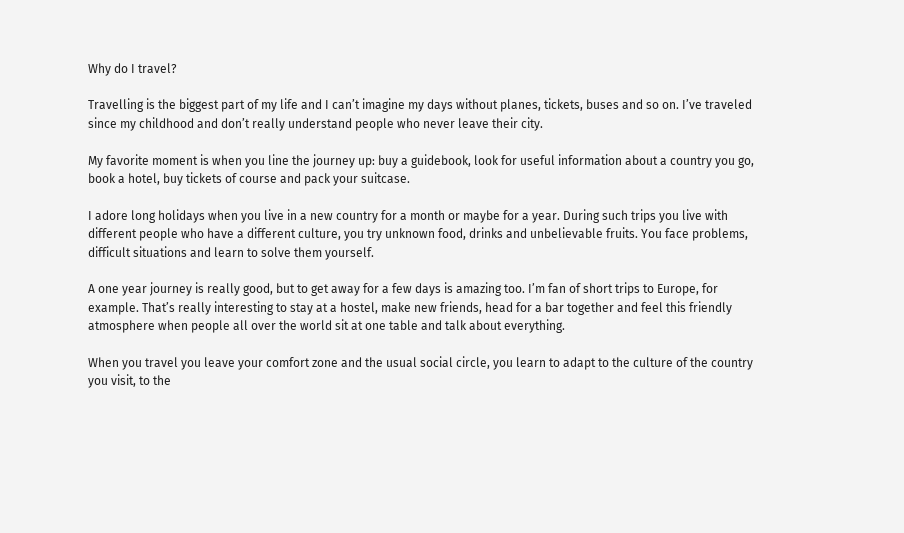Why do I travel?

Travelling is the biggest part of my life and I can’t imagine my days without planes, tickets, buses and so on. I’ve traveled since my childhood and don’t really understand people who never leave their city.

My favorite moment is when you line the journey up: buy a guidebook, look for useful information about a country you go, book a hotel, buy tickets of course and pack your suitcase.

I adore long holidays when you live in a new country for a month or maybe for a year. During such trips you live with different people who have a different culture, you try unknown food, drinks and unbelievable fruits. You face problems, difficult situations and learn to solve them yourself.

A one year journey is really good, but to get away for a few days is amazing too. I’m fan of short trips to Europe, for example. That’s really interesting to stay at a hostel, make new friends, head for a bar together and feel this friendly atmosphere when people all over the world sit at one table and talk about everything.

When you travel you leave your comfort zone and the usual social circle, you learn to adapt to the culture of the country you visit, to the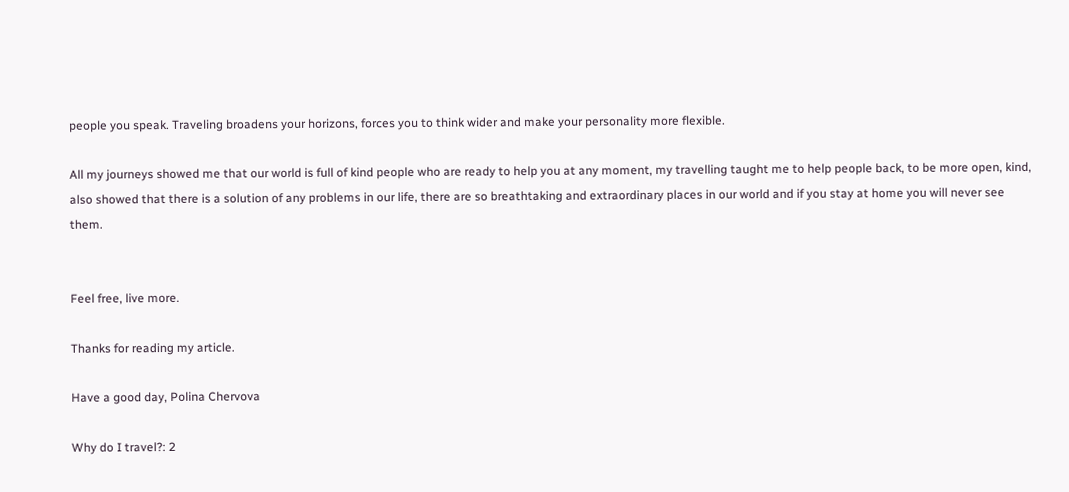people you speak. Traveling broadens your horizons, forces you to think wider and make your personality more flexible.

All my journeys showed me that our world is full of kind people who are ready to help you at any moment, my travelling taught me to help people back, to be more open, kind, also showed that there is a solution of any problems in our life, there are so breathtaking and extraordinary places in our world and if you stay at home you will never see them.


Feel free, live more.

Thanks for reading my article.

Have a good day, Polina Chervova

Why do I travel?: 2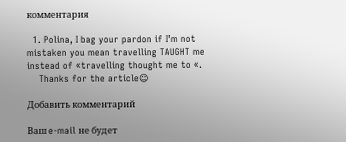комментария

  1. Polina, I bag your pardon if I’m not mistaken you mean travelling TAUGHT me instead of «travelling thought me to «.
    Thanks for the article☺

Добавить комментарий

Ваш e-mail не будет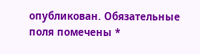опубликован. Обязательные поля помечены *